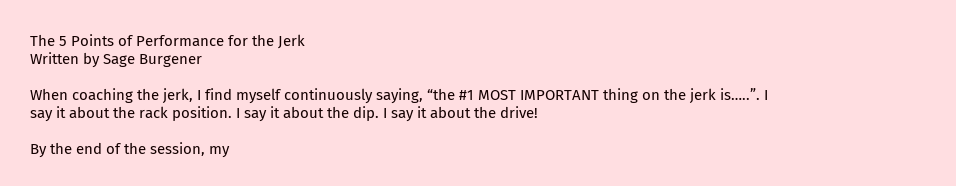The 5 Points of Performance for the Jerk
Written by Sage Burgener

When coaching the jerk, I find myself continuously saying, “the #1 MOST IMPORTANT thing on the jerk is…..”. I say it about the rack position. I say it about the dip. I say it about the drive!

By the end of the session, my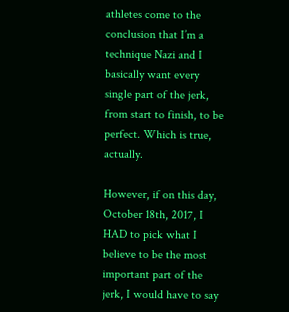athletes come to the conclusion that I’m a technique Nazi and I basically want every single part of the jerk, from start to finish, to be perfect. Which is true, actually.

However, if on this day, October 18th, 2017, I HAD to pick what I believe to be the most important part of the jerk, I would have to say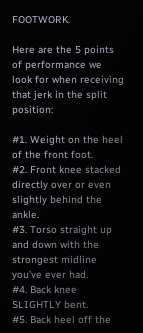FOOTWORK.

Here are the 5 points of performance we look for when receiving that jerk in the split position:

#1. Weight on the heel of the front foot.
#2. Front knee stacked directly over or even slightly behind the ankle.
#3. Torso straight up and down with the strongest midline you’ve ever had.
#4. Back knee SLIGHTLY bent.
#5. Back heel off the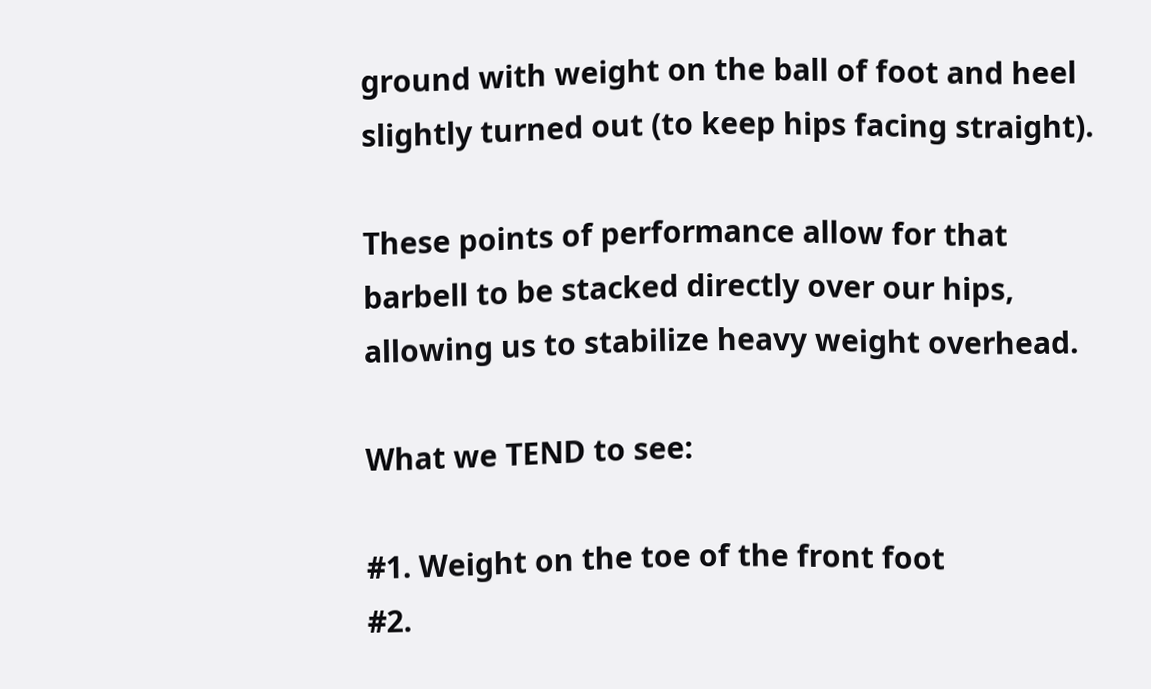ground with weight on the ball of foot and heel slightly turned out (to keep hips facing straight).

These points of performance allow for that barbell to be stacked directly over our hips, allowing us to stabilize heavy weight overhead.

What we TEND to see:

#1. Weight on the toe of the front foot
#2.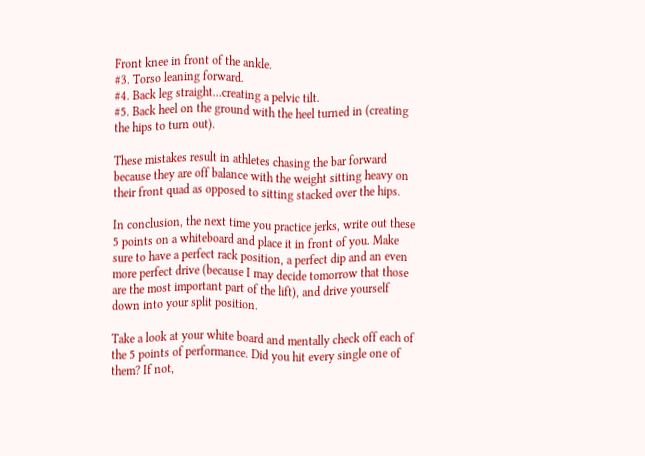Front knee in front of the ankle.
#3. Torso leaning forward.
#4. Back leg straight…creating a pelvic tilt.
#5. Back heel on the ground with the heel turned in (creating the hips to turn out).

These mistakes result in athletes chasing the bar forward because they are off balance with the weight sitting heavy on their front quad as opposed to sitting stacked over the hips.

In conclusion, the next time you practice jerks, write out these 5 points on a whiteboard and place it in front of you. Make sure to have a perfect rack position, a perfect dip and an even more perfect drive (because I may decide tomorrow that those are the most important part of the lift), and drive yourself down into your split position.

Take a look at your white board and mentally check off each of the 5 points of performance. Did you hit every single one of them? If not,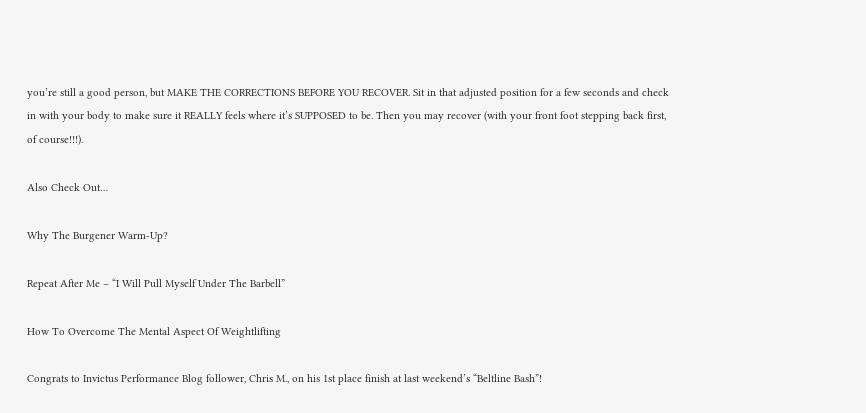you’re still a good person, but MAKE THE CORRECTIONS BEFORE YOU RECOVER. Sit in that adjusted position for a few seconds and check in with your body to make sure it REALLY feels where it’s SUPPOSED to be. Then you may recover (with your front foot stepping back first, of course!!!).

Also Check Out…

Why The Burgener Warm-Up?

Repeat After Me – “I Will Pull Myself Under The Barbell”

How To Overcome The Mental Aspect Of Weightlifting

Congrats to Invictus Performance Blog follower, Chris M., on his 1st place finish at last weekend’s “Beltline Bash”!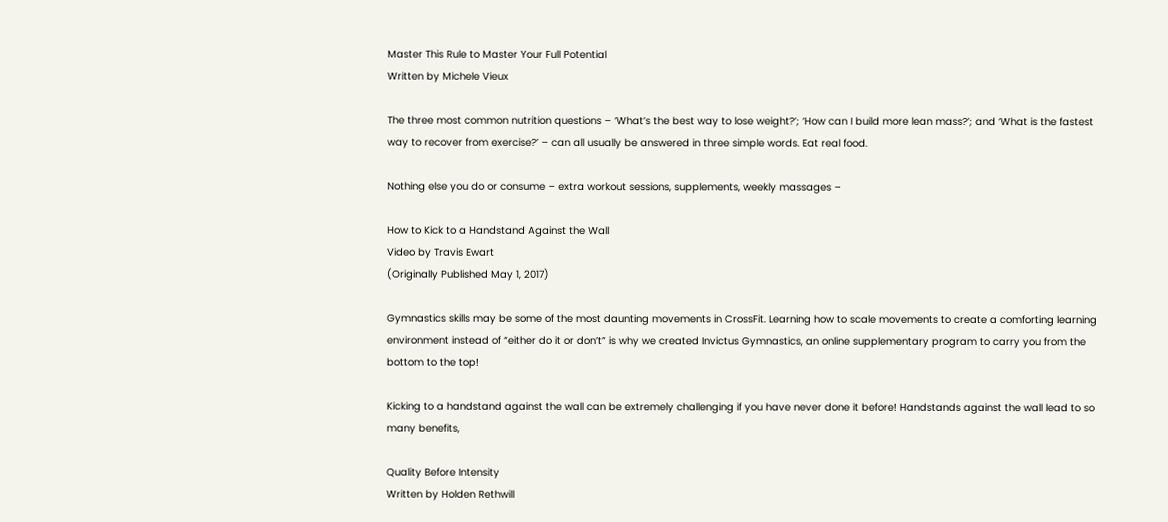Master This Rule to Master Your Full Potential
Written by Michele Vieux

The three most common nutrition questions – ‘What’s the best way to lose weight?’; ‘How can I build more lean mass?’; and ‘What is the fastest way to recover from exercise?’ – can all usually be answered in three simple words. Eat real food.

Nothing else you do or consume – extra workout sessions, supplements, weekly massages –

How to Kick to a Handstand Against the Wall
Video by Travis Ewart
(Originally Published May 1, 2017)

Gymnastics skills may be some of the most daunting movements in CrossFit. Learning how to scale movements to create a comforting learning environment instead of “either do it or don’t” is why we created Invictus Gymnastics, an online supplementary program to carry you from the bottom to the top!

Kicking to a handstand against the wall can be extremely challenging if you have never done it before! Handstands against the wall lead to so many benefits,

Quality Before Intensity
Written by Holden Rethwill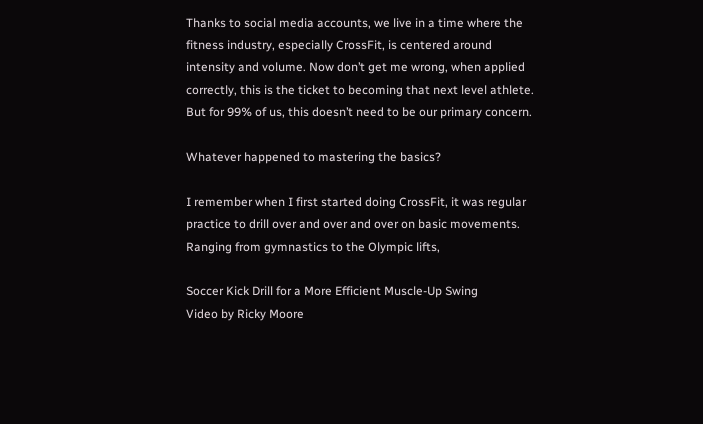Thanks to social media accounts, we live in a time where the fitness industry, especially CrossFit, is centered around intensity and volume. Now don’t get me wrong, when applied correctly, this is the ticket to becoming that next level athlete. But for 99% of us, this doesn’t need to be our primary concern.

Whatever happened to mastering the basics?

I remember when I first started doing CrossFit, it was regular practice to drill over and over and over on basic movements. Ranging from gymnastics to the Olympic lifts,

Soccer Kick Drill for a More Efficient Muscle-Up Swing
Video by Ricky Moore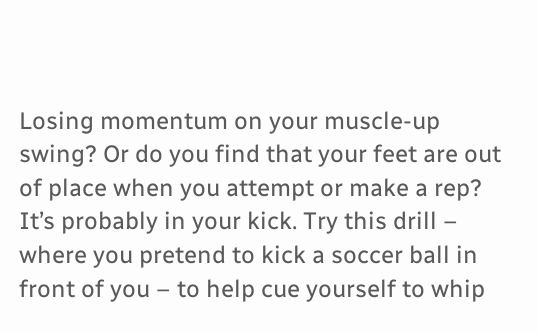Losing momentum on your muscle-up swing? Or do you find that your feet are out of place when you attempt or make a rep? It’s probably in your kick. Try this drill – where you pretend to kick a soccer ball in front of you – to help cue yourself to whip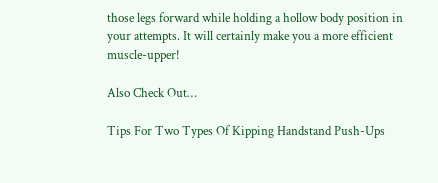those legs forward while holding a hollow body position in your attempts. It will certainly make you a more efficient muscle-upper!

Also Check Out…

Tips For Two Types Of Kipping Handstand Push-Ups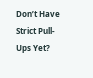Don’t Have Strict Pull-Ups Yet?